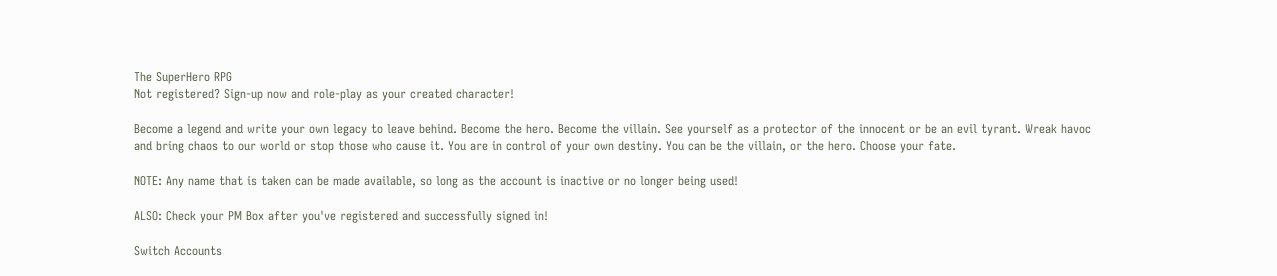The SuperHero RPG
Not registered? Sign-up now and role-play as your created character!

Become a legend and write your own legacy to leave behind. Become the hero. Become the villain. See yourself as a protector of the innocent or be an evil tyrant. Wreak havoc and bring chaos to our world or stop those who cause it. You are in control of your own destiny. You can be the villain, or the hero. Choose your fate.

NOTE: Any name that is taken can be made available, so long as the account is inactive or no longer being used!

ALSO: Check your PM Box after you've registered and successfully signed in!

Switch Accounts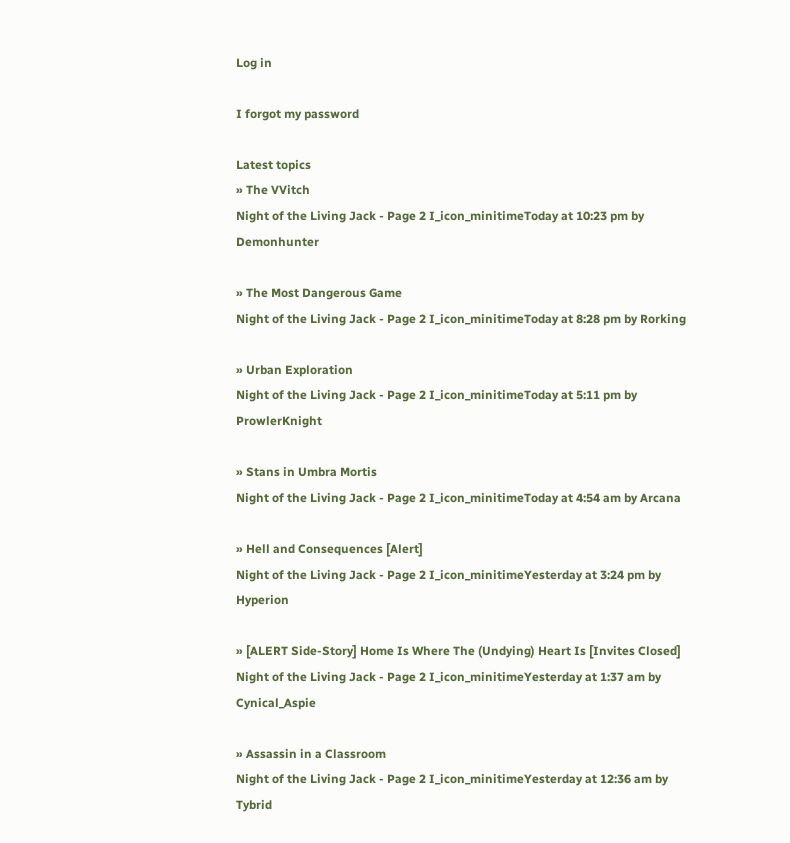Log in

I forgot my password

Latest topics
» The VVitch
Night of the Living Jack - Page 2 I_icon_minitimeToday at 10:23 pm by Demonhunter

» The Most Dangerous Game
Night of the Living Jack - Page 2 I_icon_minitimeToday at 8:28 pm by Rorking

» Urban Exploration
Night of the Living Jack - Page 2 I_icon_minitimeToday at 5:11 pm by ProwlerKnight

» Stans in Umbra Mortis
Night of the Living Jack - Page 2 I_icon_minitimeToday at 4:54 am by Arcana

» Hell and Consequences [Alert]
Night of the Living Jack - Page 2 I_icon_minitimeYesterday at 3:24 pm by Hyperion

» [ALERT Side-Story] Home Is Where The (Undying) Heart Is [Invites Closed]
Night of the Living Jack - Page 2 I_icon_minitimeYesterday at 1:37 am by Cynical_Aspie

» Assassin in a Classroom
Night of the Living Jack - Page 2 I_icon_minitimeYesterday at 12:36 am by Tybrid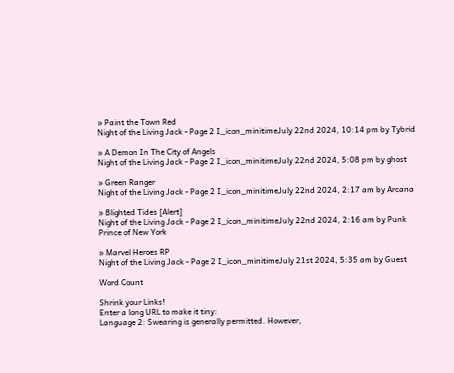» Paint the Town Red
Night of the Living Jack - Page 2 I_icon_minitimeJuly 22nd 2024, 10:14 pm by Tybrid

» A Demon In The City of Angels
Night of the Living Jack - Page 2 I_icon_minitimeJuly 22nd 2024, 5:08 pm by ghost

» Green Ranger
Night of the Living Jack - Page 2 I_icon_minitimeJuly 22nd 2024, 2:17 am by Arcana

» Blighted Tides [Alert]
Night of the Living Jack - Page 2 I_icon_minitimeJuly 22nd 2024, 2:16 am by Punk Prince of New York

» Marvel Heroes RP
Night of the Living Jack - Page 2 I_icon_minitimeJuly 21st 2024, 5:35 am by Guest

Word Count

Shrink your Links!
Enter a long URL to make it tiny:
Language 2: Swearing is generally permitted. However,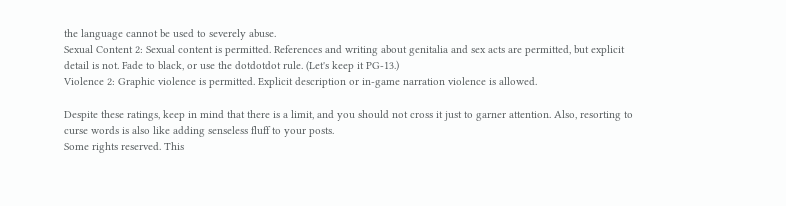the language cannot be used to severely abuse.
Sexual Content 2: Sexual content is permitted. References and writing about genitalia and sex acts are permitted, but explicit detail is not. Fade to black, or use the dotdotdot rule. (Let's keep it PG-13.)
Violence 2: Graphic violence is permitted. Explicit description or in-game narration violence is allowed.

Despite these ratings, keep in mind that there is a limit, and you should not cross it just to garner attention. Also, resorting to curse words is also like adding senseless fluff to your posts.
Some rights reserved. This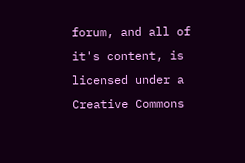forum, and all of it's content, is licensed under a Creative Commons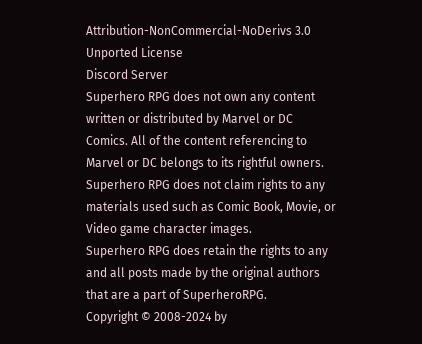Attribution-NonCommercial-NoDerivs 3.0 Unported License
Discord Server
Superhero RPG does not own any content written or distributed by Marvel or DC Comics. All of the content referencing to Marvel or DC belongs to its rightful owners. Superhero RPG does not claim rights to any materials used such as Comic Book, Movie, or Video game character images.
Superhero RPG does retain the rights to any and all posts made by the original authors that are a part of SuperheroRPG.
Copyright © 2008-2024 by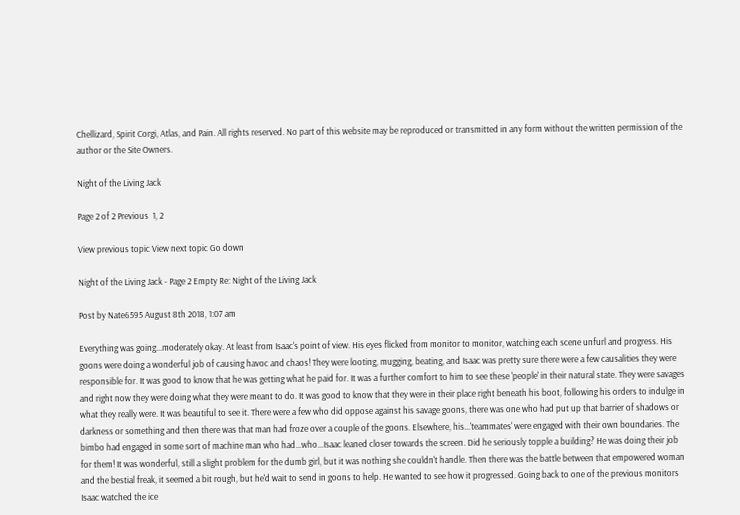Chellizard, Spirit Corgi, Atlas, and Pain. All rights reserved. No part of this website may be reproduced or transmitted in any form without the written permission of the author or the Site Owners.

Night of the Living Jack

Page 2 of 2 Previous  1, 2

View previous topic View next topic Go down

Night of the Living Jack - Page 2 Empty Re: Night of the Living Jack

Post by Nate6595 August 8th 2018, 1:07 am

Everything was going...moderately okay. At least from Isaac's point of view. His eyes flicked from monitor to monitor, watching each scene unfurl and progress. His goons were doing a wonderful job of causing havoc and chaos! They were looting, mugging, beating, and Isaac was pretty sure there were a few causalities they were responsible for. It was good to know that he was getting what he paid for. It was a further comfort to him to see these 'people' in their natural state. They were savages and right now they were doing what they were meant to do. It was good to know that they were in their place right beneath his boot, following his orders to indulge in what they really were. It was beautiful to see it. There were a few who did oppose against his savage goons, there was one who had put up that barrier of shadows or darkness or something and then there was that man had froze over a couple of the goons. Elsewhere, his...'teammates' were engaged with their own boundaries. The bimbo had engaged in some sort of machine man who had...who...Isaac leaned closer towards the screen. Did he seriously topple a building? He was doing their job for them! It was wonderful, still a slight problem for the dumb girl, but it was nothing she couldn't handle. Then there was the battle between that empowered woman and the bestial freak, it seemed a bit rough, but he'd wait to send in goons to help. He wanted to see how it progressed. Going back to one of the previous monitors Isaac watched the ice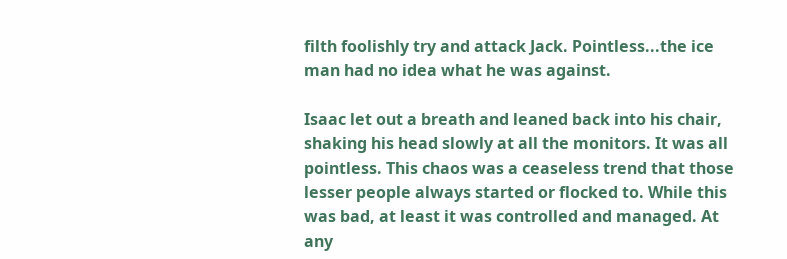filth foolishly try and attack Jack. Pointless...the ice man had no idea what he was against.

Isaac let out a breath and leaned back into his chair, shaking his head slowly at all the monitors. It was all pointless. This chaos was a ceaseless trend that those lesser people always started or flocked to. While this was bad, at least it was controlled and managed. At any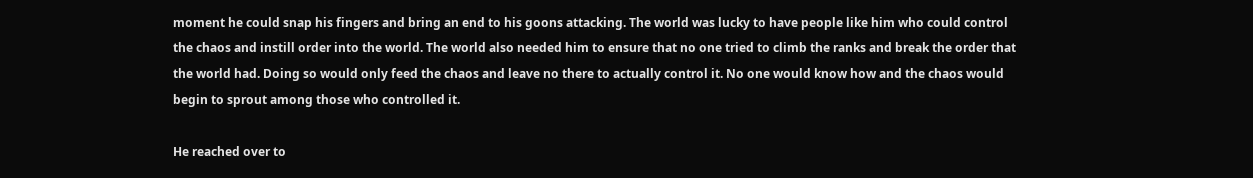moment he could snap his fingers and bring an end to his goons attacking. The world was lucky to have people like him who could control the chaos and instill order into the world. The world also needed him to ensure that no one tried to climb the ranks and break the order that the world had. Doing so would only feed the chaos and leave no there to actually control it. No one would know how and the chaos would begin to sprout among those who controlled it.

He reached over to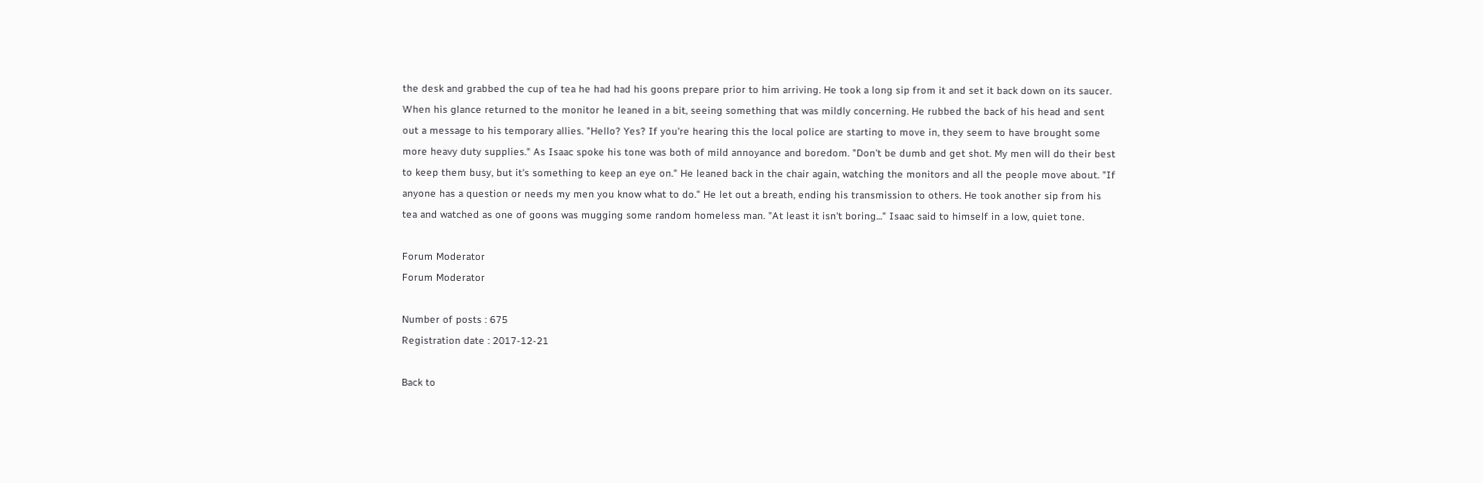the desk and grabbed the cup of tea he had had his goons prepare prior to him arriving. He took a long sip from it and set it back down on its saucer. When his glance returned to the monitor he leaned in a bit, seeing something that was mildly concerning. He rubbed the back of his head and sent out a message to his temporary allies. "Hello? Yes? If you're hearing this the local police are starting to move in, they seem to have brought some more heavy duty supplies." As Isaac spoke his tone was both of mild annoyance and boredom. "Don't be dumb and get shot. My men will do their best to keep them busy, but it's something to keep an eye on." He leaned back in the chair again, watching the monitors and all the people move about. "If anyone has a question or needs my men you know what to do." He let out a breath, ending his transmission to others. He took another sip from his tea and watched as one of goons was mugging some random homeless man. "At least it isn't boring..." Isaac said to himself in a low, quiet tone.

Forum Moderator
Forum Moderator

Number of posts : 675
Registration date : 2017-12-21

Back to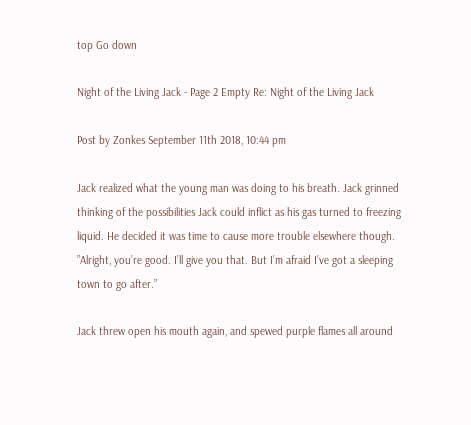top Go down

Night of the Living Jack - Page 2 Empty Re: Night of the Living Jack

Post by Zonkes September 11th 2018, 10:44 pm

Jack realized what the young man was doing to his breath. Jack grinned thinking of the possibilities Jack could inflict as his gas turned to freezing liquid. He decided it was time to cause more trouble elsewhere though. ”Alright, you’re good. I’ll give you that. But I’m afraid I’ve got a sleeping town to go after.”

Jack threw open his mouth again, and spewed purple flames all around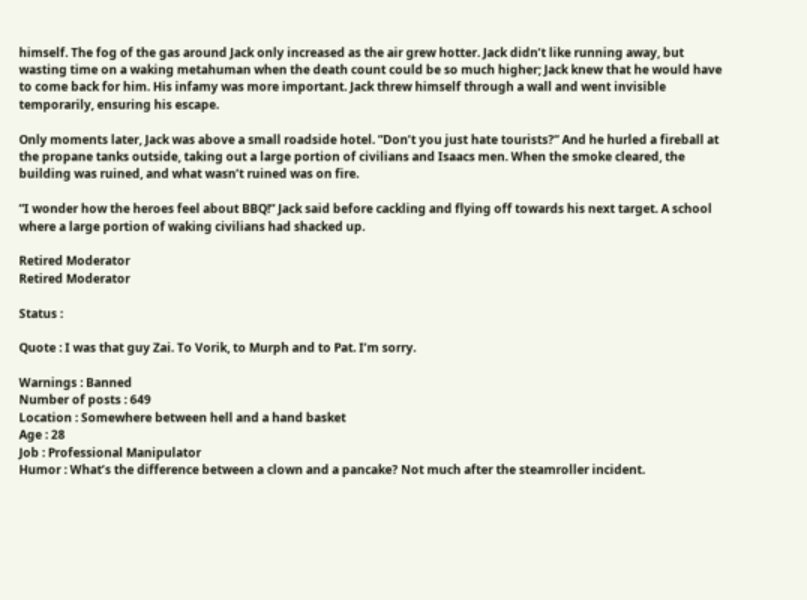himself. The fog of the gas around Jack only increased as the air grew hotter. Jack didn’t like running away, but wasting time on a waking metahuman when the death count could be so much higher; Jack knew that he would have to come back for him. His infamy was more important. Jack threw himself through a wall and went invisible temporarily, ensuring his escape.

Only moments later, Jack was above a small roadside hotel. ”Don’t you just hate tourists?” And he hurled a fireball at the propane tanks outside, taking out a large portion of civilians and Isaacs men. When the smoke cleared, the building was ruined, and what wasn’t ruined was on fire.

”I wonder how the heroes feel about BBQ!” Jack said before cackling and flying off towards his next target. A school where a large portion of waking civilians had shacked up.

Retired Moderator
Retired Moderator

Status :

Quote : I was that guy Zai. To Vorik, to Murph and to Pat. I’m sorry.

Warnings : Banned
Number of posts : 649
Location : Somewhere between hell and a hand basket
Age : 28
Job : Professional Manipulator
Humor : What’s the difference between a clown and a pancake? Not much after the steamroller incident.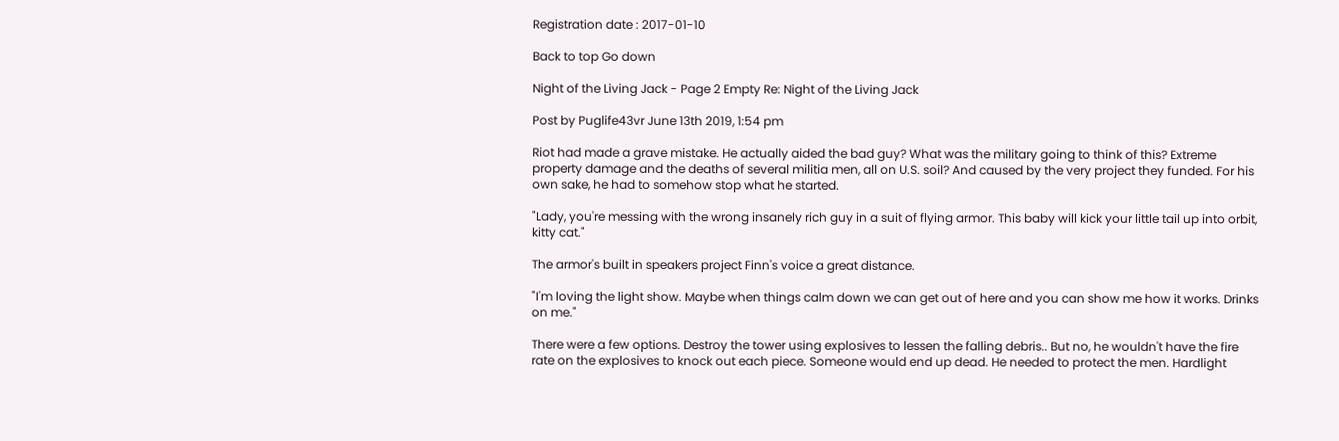Registration date : 2017-01-10

Back to top Go down

Night of the Living Jack - Page 2 Empty Re: Night of the Living Jack

Post by Puglife43vr June 13th 2019, 1:54 pm

Riot had made a grave mistake. He actually aided the bad guy? What was the military going to think of this? Extreme property damage and the deaths of several militia men, all on U.S. soil? And caused by the very project they funded. For his own sake, he had to somehow stop what he started.

"Lady, you're messing with the wrong insanely rich guy in a suit of flying armor. This baby will kick your little tail up into orbit, kitty cat."

The armor's built in speakers project Finn's voice a great distance.

"I'm loving the light show. Maybe when things calm down we can get out of here and you can show me how it works. Drinks on me."

There were a few options. Destroy the tower using explosives to lessen the falling debris.. But no, he wouldn't have the fire rate on the explosives to knock out each piece. Someone would end up dead. He needed to protect the men. Hardlight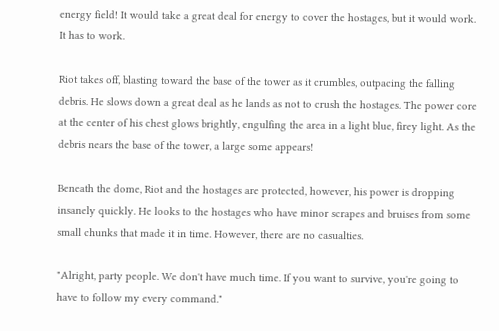energy field! It would take a great deal for energy to cover the hostages, but it would work. It has to work.

Riot takes off, blasting toward the base of the tower as it crumbles, outpacing the falling debris. He slows down a great deal as he lands as not to crush the hostages. The power core at the center of his chest glows brightly, engulfing the area in a light blue, firey light. As the debris nears the base of the tower, a large some appears!

Beneath the dome, Riot and the hostages are protected, however, his power is dropping insanely quickly. He looks to the hostages who have minor scrapes and bruises from some small chunks that made it in time. However, there are no casualties.

"Alright, party people. We don't have much time. If you want to survive, you're going to have to follow my every command."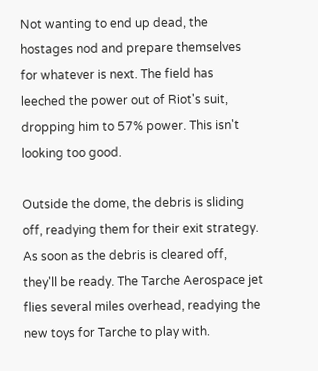Not wanting to end up dead, the hostages nod and prepare themselves for whatever is next. The field has leeched the power out of Riot's suit, dropping him to 57% power. This isn't looking too good.

Outside the dome, the debris is sliding off, readying them for their exit strategy. As soon as the debris is cleared off, they'll be ready. The Tarche Aerospace jet flies several miles overhead, readying the new toys for Tarche to play with.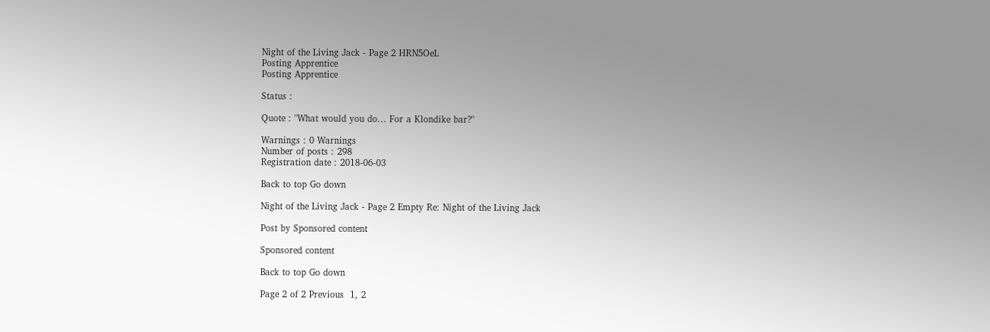Night of the Living Jack - Page 2 HRN5OeL
Posting Apprentice
Posting Apprentice

Status :

Quote : "What would you do... For a Klondike bar?"

Warnings : 0 Warnings
Number of posts : 298
Registration date : 2018-06-03

Back to top Go down

Night of the Living Jack - Page 2 Empty Re: Night of the Living Jack

Post by Sponsored content

Sponsored content

Back to top Go down

Page 2 of 2 Previous  1, 2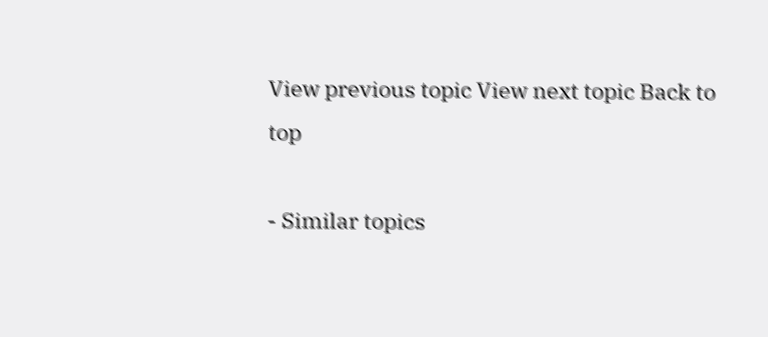View previous topic View next topic Back to top

- Similar topics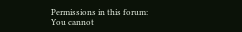Permissions in this forum:
You cannot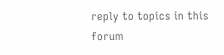reply to topics in this forum